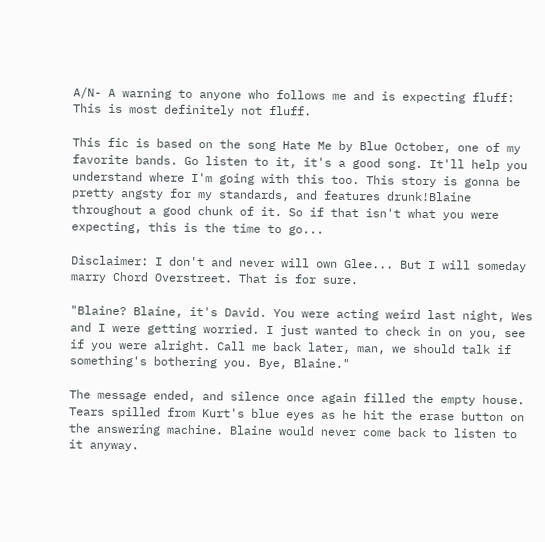A/N- A warning to anyone who follows me and is expecting fluff: This is most definitely not fluff.

This fic is based on the song Hate Me by Blue October, one of my favorite bands. Go listen to it, it's a good song. It'll help you understand where I'm going with this too. This story is gonna be pretty angsty for my standards, and features drunk!Blaine throughout a good chunk of it. So if that isn't what you were expecting, this is the time to go...

Disclaimer: I don't and never will own Glee... But I will someday marry Chord Overstreet. That is for sure.

"Blaine? Blaine, it's David. You were acting weird last night, Wes and I were getting worried. I just wanted to check in on you, see if you were alright. Call me back later, man, we should talk if something's bothering you. Bye, Blaine."

The message ended, and silence once again filled the empty house. Tears spilled from Kurt's blue eyes as he hit the erase button on the answering machine. Blaine would never come back to listen to it anyway.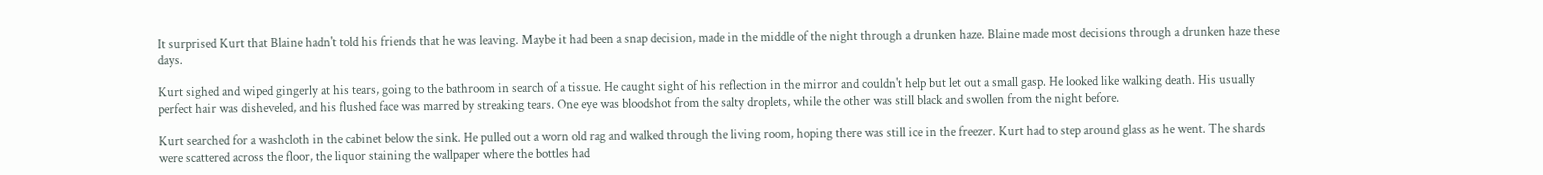It surprised Kurt that Blaine hadn't told his friends that he was leaving. Maybe it had been a snap decision, made in the middle of the night through a drunken haze. Blaine made most decisions through a drunken haze these days.

Kurt sighed and wiped gingerly at his tears, going to the bathroom in search of a tissue. He caught sight of his reflection in the mirror and couldn't help but let out a small gasp. He looked like walking death. His usually perfect hair was disheveled, and his flushed face was marred by streaking tears. One eye was bloodshot from the salty droplets, while the other was still black and swollen from the night before.

Kurt searched for a washcloth in the cabinet below the sink. He pulled out a worn old rag and walked through the living room, hoping there was still ice in the freezer. Kurt had to step around glass as he went. The shards were scattered across the floor, the liquor staining the wallpaper where the bottles had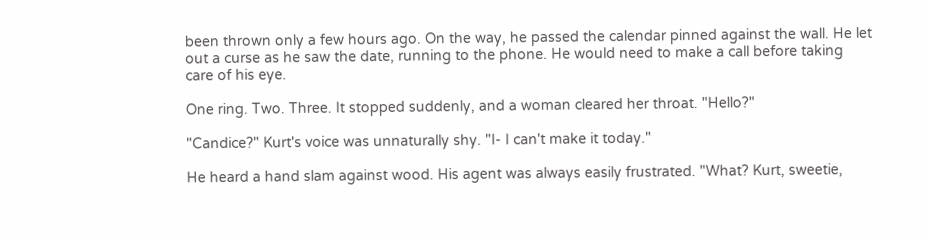been thrown only a few hours ago. On the way, he passed the calendar pinned against the wall. He let out a curse as he saw the date, running to the phone. He would need to make a call before taking care of his eye.

One ring. Two. Three. It stopped suddenly, and a woman cleared her throat. "Hello?"

"Candice?" Kurt's voice was unnaturally shy. "I- I can't make it today."

He heard a hand slam against wood. His agent was always easily frustrated. "What? Kurt, sweetie,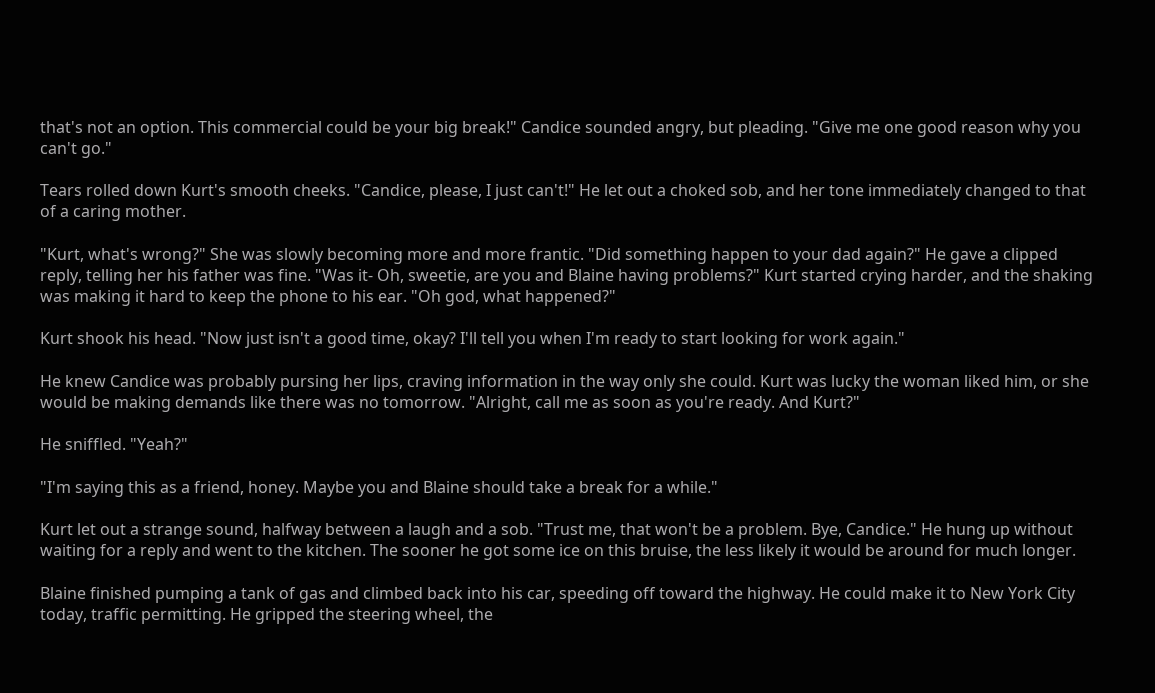that's not an option. This commercial could be your big break!" Candice sounded angry, but pleading. "Give me one good reason why you can't go."

Tears rolled down Kurt's smooth cheeks. "Candice, please, I just can't!" He let out a choked sob, and her tone immediately changed to that of a caring mother.

"Kurt, what's wrong?" She was slowly becoming more and more frantic. "Did something happen to your dad again?" He gave a clipped reply, telling her his father was fine. "Was it- Oh, sweetie, are you and Blaine having problems?" Kurt started crying harder, and the shaking was making it hard to keep the phone to his ear. "Oh god, what happened?"

Kurt shook his head. "Now just isn't a good time, okay? I'll tell you when I'm ready to start looking for work again."

He knew Candice was probably pursing her lips, craving information in the way only she could. Kurt was lucky the woman liked him, or she would be making demands like there was no tomorrow. "Alright, call me as soon as you're ready. And Kurt?"

He sniffled. "Yeah?"

"I'm saying this as a friend, honey. Maybe you and Blaine should take a break for a while."

Kurt let out a strange sound, halfway between a laugh and a sob. "Trust me, that won't be a problem. Bye, Candice." He hung up without waiting for a reply and went to the kitchen. The sooner he got some ice on this bruise, the less likely it would be around for much longer.

Blaine finished pumping a tank of gas and climbed back into his car, speeding off toward the highway. He could make it to New York City today, traffic permitting. He gripped the steering wheel, the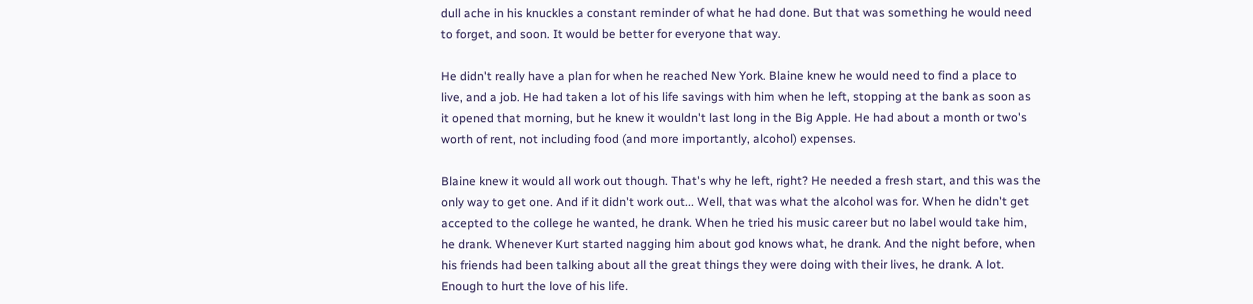dull ache in his knuckles a constant reminder of what he had done. But that was something he would need to forget, and soon. It would be better for everyone that way.

He didn't really have a plan for when he reached New York. Blaine knew he would need to find a place to live, and a job. He had taken a lot of his life savings with him when he left, stopping at the bank as soon as it opened that morning, but he knew it wouldn't last long in the Big Apple. He had about a month or two's worth of rent, not including food (and more importantly, alcohol) expenses.

Blaine knew it would all work out though. That's why he left, right? He needed a fresh start, and this was the only way to get one. And if it didn't work out... Well, that was what the alcohol was for. When he didn't get accepted to the college he wanted, he drank. When he tried his music career but no label would take him, he drank. Whenever Kurt started nagging him about god knows what, he drank. And the night before, when his friends had been talking about all the great things they were doing with their lives, he drank. A lot. Enough to hurt the love of his life.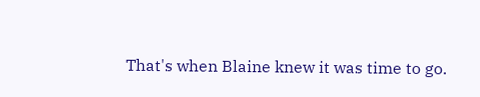That's when Blaine knew it was time to go.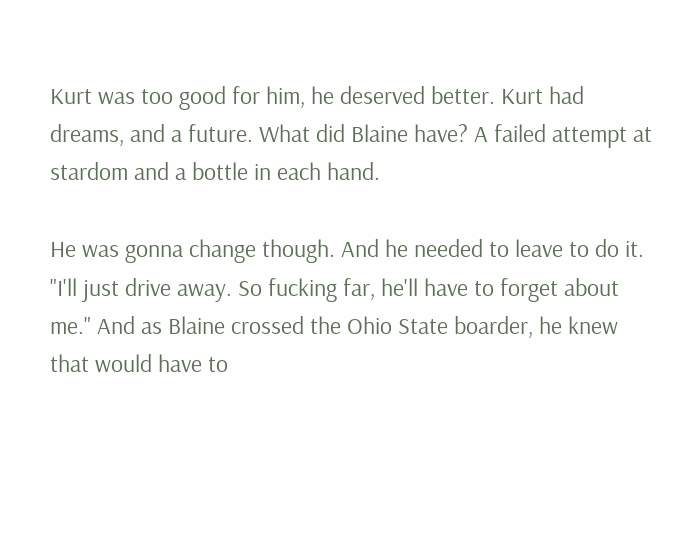Kurt was too good for him, he deserved better. Kurt had dreams, and a future. What did Blaine have? A failed attempt at stardom and a bottle in each hand.

He was gonna change though. And he needed to leave to do it. "I'll just drive away. So fucking far, he'll have to forget about me." And as Blaine crossed the Ohio State boarder, he knew that would have to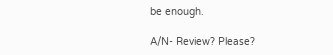be enough.

A/N- Review? Please?